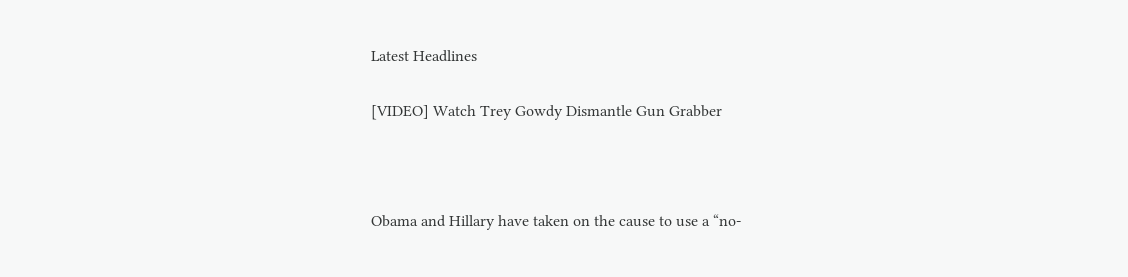Latest Headlines

[VIDEO] Watch Trey Gowdy Dismantle Gun Grabber



Obama and Hillary have taken on the cause to use a “no-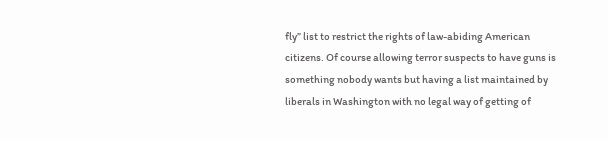fly” list to restrict the rights of law-abiding American citizens. Of course allowing terror suspects to have guns is something nobody wants but having a list maintained by liberals in Washington with no legal way of getting of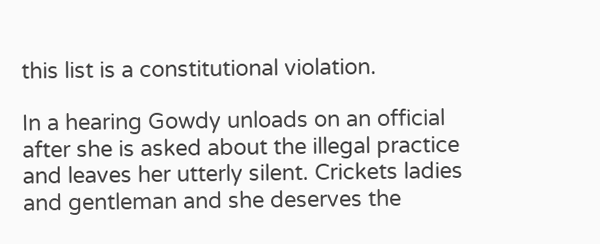this list is a constitutional violation.

In a hearing Gowdy unloads on an official after she is asked about the illegal practice and leaves her utterly silent. Crickets ladies and gentleman and she deserves the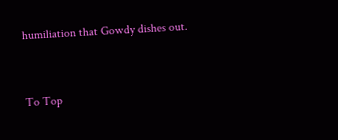humiliation that Gowdy dishes out.


To Top